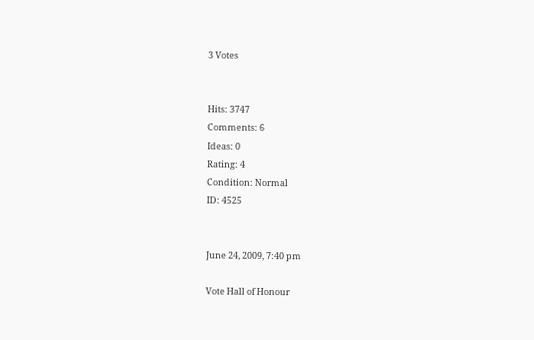3 Votes


Hits: 3747
Comments: 6
Ideas: 0
Rating: 4
Condition: Normal
ID: 4525


June 24, 2009, 7:40 pm

Vote Hall of Honour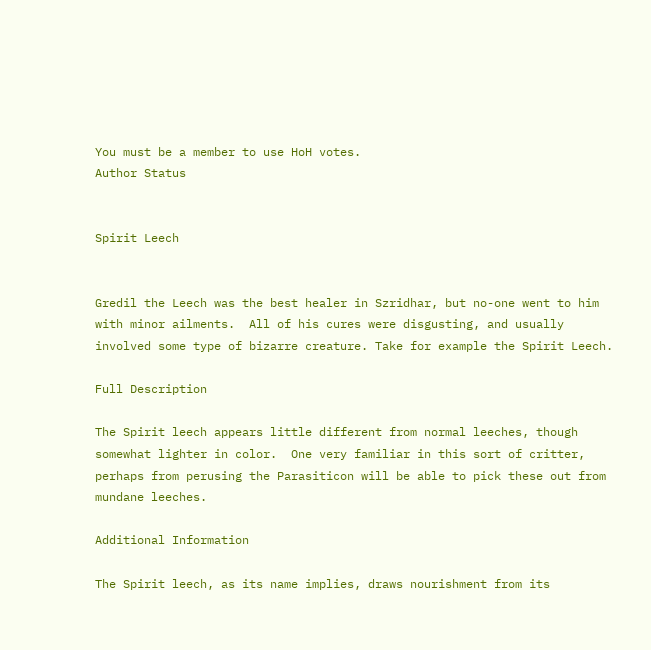You must be a member to use HoH votes.
Author Status


Spirit Leech


Gredil the Leech was the best healer in Szridhar, but no-one went to him with minor ailments.  All of his cures were disgusting, and usually involved some type of bizarre creature. Take for example the Spirit Leech.

Full Description

The Spirit leech appears little different from normal leeches, though somewhat lighter in color.  One very familiar in this sort of critter, perhaps from perusing the Parasiticon will be able to pick these out from mundane leeches.

Additional Information

The Spirit leech, as its name implies, draws nourishment from its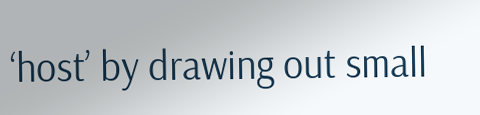‘host’ by drawing out small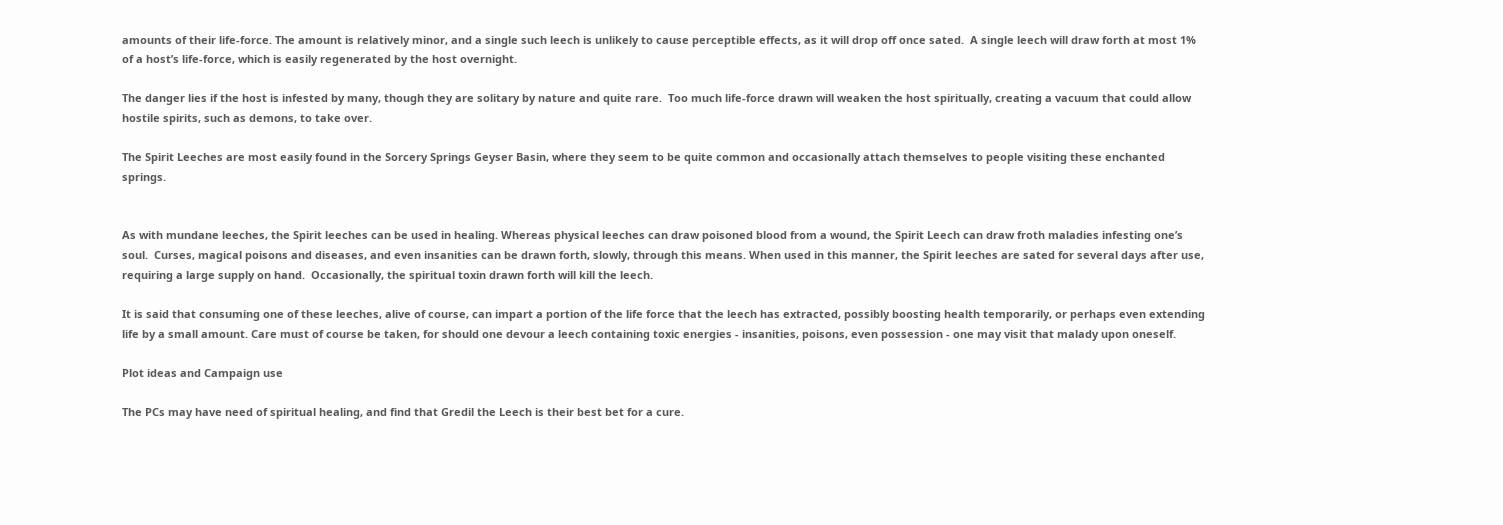amounts of their life-force. The amount is relatively minor, and a single such leech is unlikely to cause perceptible effects, as it will drop off once sated.  A single leech will draw forth at most 1% of a host’s life-force, which is easily regenerated by the host overnight.

The danger lies if the host is infested by many, though they are solitary by nature and quite rare.  Too much life-force drawn will weaken the host spiritually, creating a vacuum that could allow hostile spirits, such as demons, to take over.

The Spirit Leeches are most easily found in the Sorcery Springs Geyser Basin, where they seem to be quite common and occasionally attach themselves to people visiting these enchanted springs.


As with mundane leeches, the Spirit leeches can be used in healing. Whereas physical leeches can draw poisoned blood from a wound, the Spirit Leech can draw froth maladies infesting one’s soul.  Curses, magical poisons and diseases, and even insanities can be drawn forth, slowly, through this means. When used in this manner, the Spirit leeches are sated for several days after use, requiring a large supply on hand.  Occasionally, the spiritual toxin drawn forth will kill the leech.

It is said that consuming one of these leeches, alive of course, can impart a portion of the life force that the leech has extracted, possibly boosting health temporarily, or perhaps even extending life by a small amount. Care must of course be taken, for should one devour a leech containing toxic energies - insanities, poisons, even possession - one may visit that malady upon oneself.

Plot ideas and Campaign use

The PCs may have need of spiritual healing, and find that Gredil the Leech is their best bet for a cure.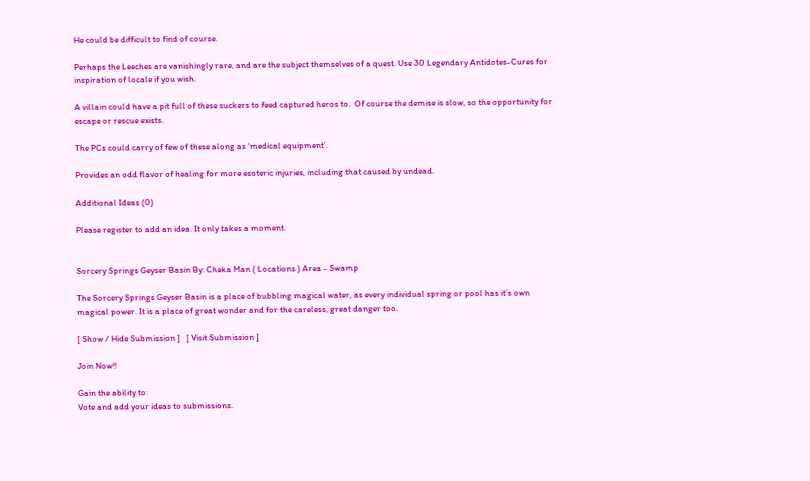He could be difficult to find of course.

Perhaps the Leeches are vanishingly rare, and are the subject themselves of a quest. Use 30 Legendary Antidotes-Cures for inspiration of locale if you wish.

A villain could have a pit full of these suckers to feed captured heros to.  Of course the demise is slow, so the opportunity for escape or rescue exists.

The PCs could carry of few of these along as ‘medical equipment’.

Provides an odd flavor of healing for more esoteric injuries, including that caused by undead.

Additional Ideas (0)

Please register to add an idea. It only takes a moment.


Sorcery Springs Geyser Basin By: Cheka Man ( Locations ) Area - Swamp

The Sorcery Springs Geyser Basin is a place of bubbling magical water, as every individual spring or pool has it’s own magical power. It is a place of great wonder and for the careless, great danger too.

[ Show / Hide Submission ]   [ Visit Submission ]

Join Now!!

Gain the ability to:
Vote and add your ideas to submissions.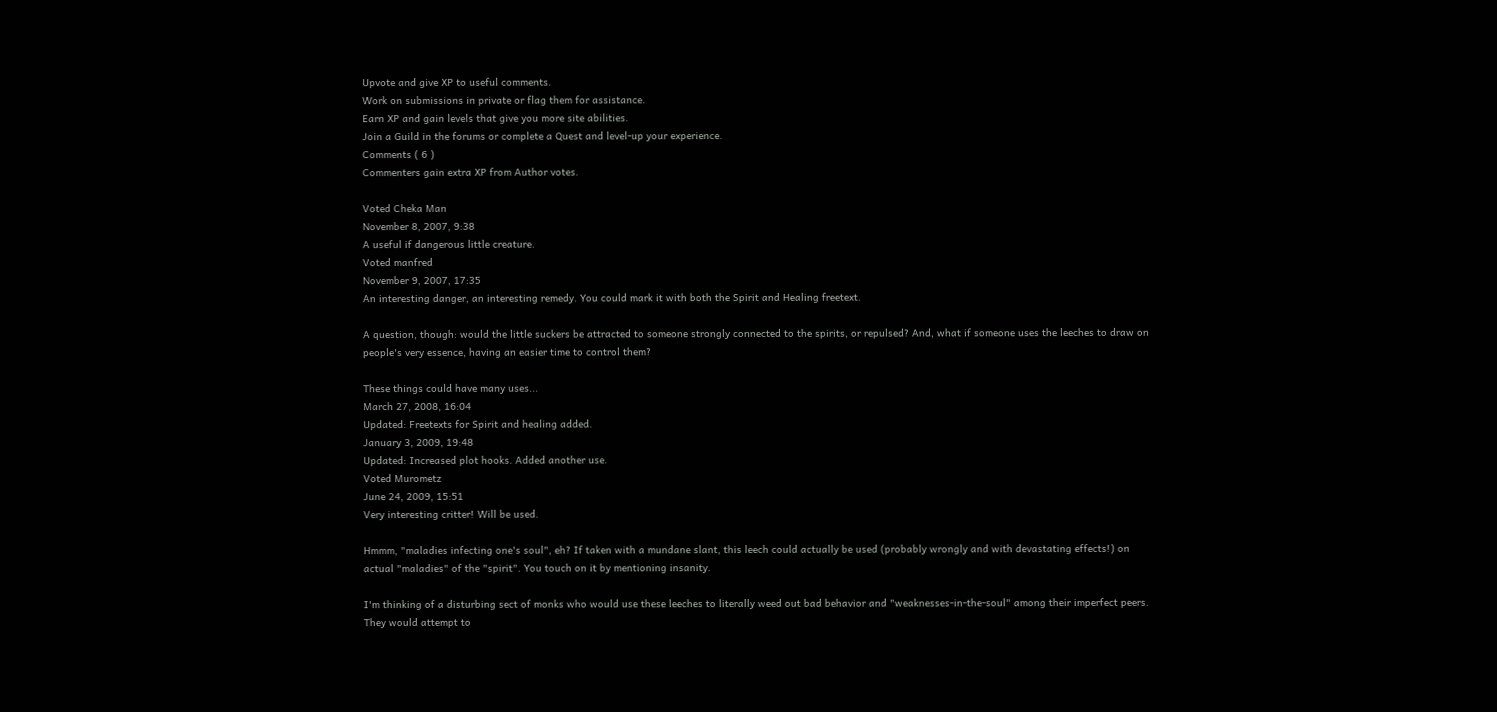Upvote and give XP to useful comments.
Work on submissions in private or flag them for assistance.
Earn XP and gain levels that give you more site abilities.
Join a Guild in the forums or complete a Quest and level-up your experience.
Comments ( 6 )
Commenters gain extra XP from Author votes.

Voted Cheka Man
November 8, 2007, 9:38
A useful if dangerous little creature.
Voted manfred
November 9, 2007, 17:35
An interesting danger, an interesting remedy. You could mark it with both the Spirit and Healing freetext.

A question, though: would the little suckers be attracted to someone strongly connected to the spirits, or repulsed? And, what if someone uses the leeches to draw on people's very essence, having an easier time to control them?

These things could have many uses...
March 27, 2008, 16:04
Updated: Freetexts for Spirit and healing added.
January 3, 2009, 19:48
Updated: Increased plot hooks. Added another use.
Voted Murometz
June 24, 2009, 15:51
Very interesting critter! Will be used.

Hmmm, "maladies infecting one's soul", eh? If taken with a mundane slant, this leech could actually be used (probably wrongly and with devastating effects!) on actual "maladies" of the "spirit". You touch on it by mentioning insanity.

I'm thinking of a disturbing sect of monks who would use these leeches to literally weed out bad behavior and "weaknesses-in-the-soul" among their imperfect peers. They would attempt to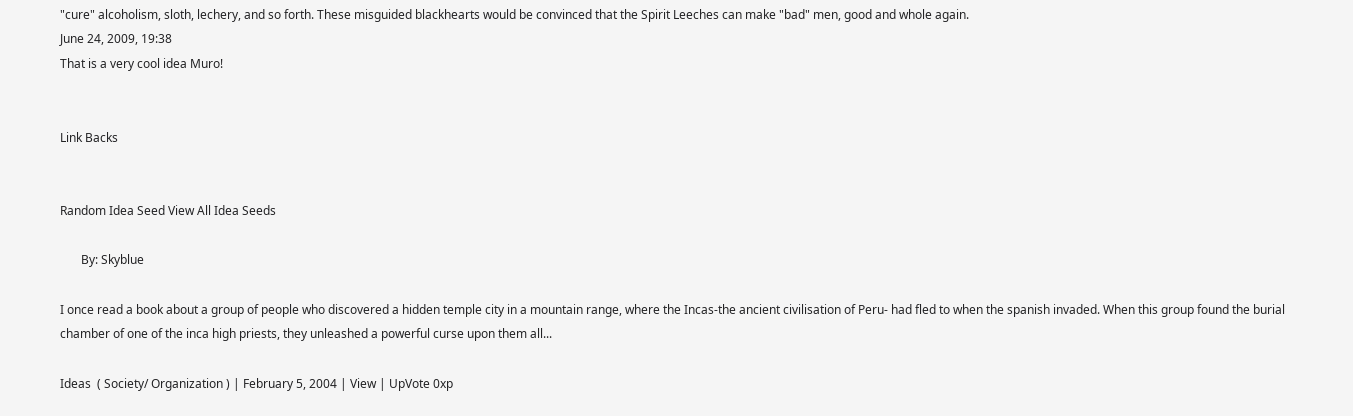"cure" alcoholism, sloth, lechery, and so forth. These misguided blackhearts would be convinced that the Spirit Leeches can make "bad" men, good and whole again.
June 24, 2009, 19:38
That is a very cool idea Muro!


Link Backs


Random Idea Seed View All Idea Seeds

       By: Skyblue

I once read a book about a group of people who discovered a hidden temple city in a mountain range, where the Incas-the ancient civilisation of Peru- had fled to when the spanish invaded. When this group found the burial chamber of one of the inca high priests, they unleashed a powerful curse upon them all...

Ideas  ( Society/ Organization ) | February 5, 2004 | View | UpVote 0xp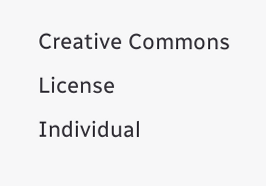Creative Commons License
Individual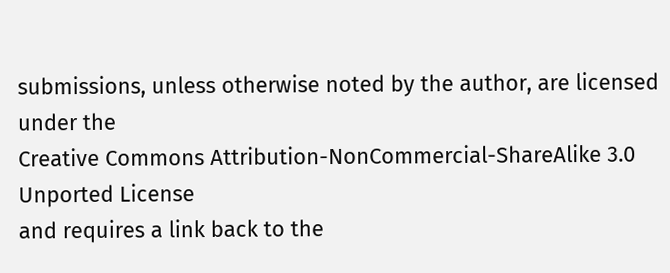submissions, unless otherwise noted by the author, are licensed under the
Creative Commons Attribution-NonCommercial-ShareAlike 3.0 Unported License
and requires a link back to the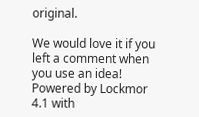original.

We would love it if you left a comment when you use an idea!
Powered by Lockmor 4.1 with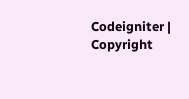Codeigniter | Copyright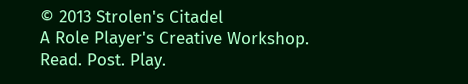© 2013 Strolen's Citadel
A Role Player's Creative Workshop.
Read. Post. Play.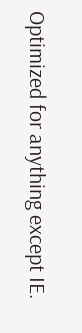Optimized for anything except IE.